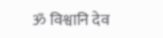ॐ विश्वानि देव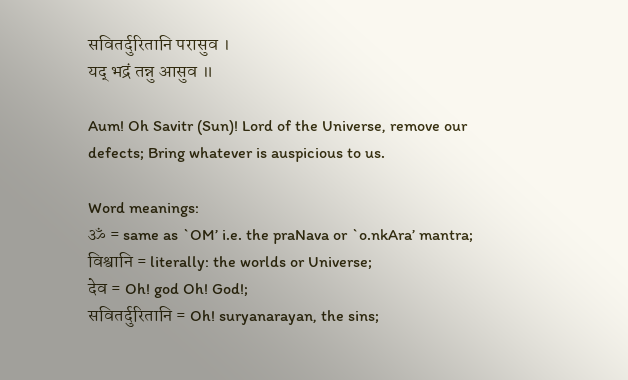सवितर्दुरितानि परासुव ।
यद् भद्रं तन्नु आसुव ॥

Aum! Oh Savitr (Sun)! Lord of the Universe, remove our defects; Bring whatever is auspicious to us.

Word meanings:
ॐ = same as `OM’ i.e. the praNava or `o.nkAra’ mantra;
विश्वानि = literally: the worlds or Universe;
देव = Oh! god Oh! God!;
सवितर्दुरितानि = Oh! suryanarayan, the sins;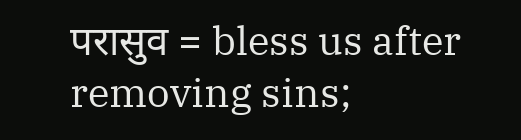परासुव = bless us after removing sins;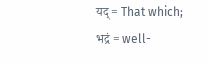यद् = That which;
भद्रं = well-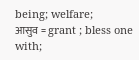being; welfare;
आसुव = grant ; bless one with;